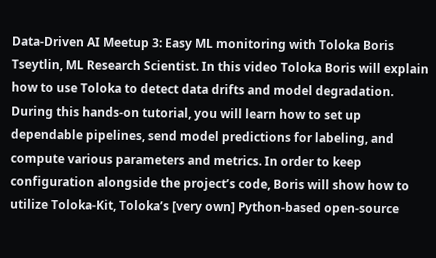Data-Driven AI Meetup 3: Easy ML monitoring with Toloka Boris Tseytlin, ML Research Scientist. In this video Toloka Boris will explain how to use Toloka to detect data drifts and model degradation. During this hands-on tutorial, you will learn how to set up dependable pipelines, send model predictions for labeling, and compute various parameters and metrics. In order to keep configuration alongside the project’s code, Boris will show how to utilize Toloka-Kit, Toloka’s [very own] Python-based open-source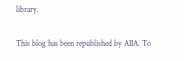library.

This blog has been republished by AIIA. To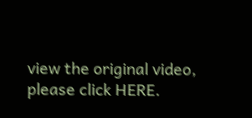view the original video, please click HERE.